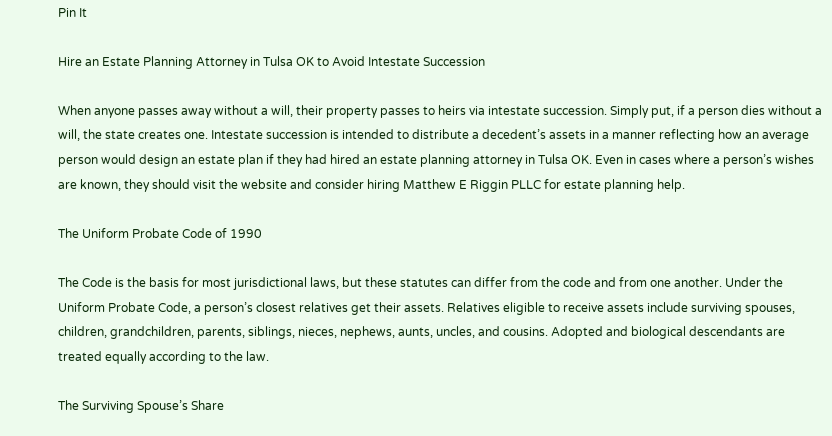Pin It

Hire an Estate Planning Attorney in Tulsa OK to Avoid Intestate Succession

When anyone passes away without a will, their property passes to heirs via intestate succession. Simply put, if a person dies without a will, the state creates one. Intestate succession is intended to distribute a decedent’s assets in a manner reflecting how an average person would design an estate plan if they had hired an estate planning attorney in Tulsa OK. Even in cases where a person’s wishes are known, they should visit the website and consider hiring Matthew E Riggin PLLC for estate planning help.

The Uniform Probate Code of 1990

The Code is the basis for most jurisdictional laws, but these statutes can differ from the code and from one another. Under the Uniform Probate Code, a person’s closest relatives get their assets. Relatives eligible to receive assets include surviving spouses, children, grandchildren, parents, siblings, nieces, nephews, aunts, uncles, and cousins. Adopted and biological descendants are treated equally according to the law.

The Surviving Spouse’s Share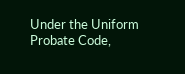Under the Uniform Probate Code,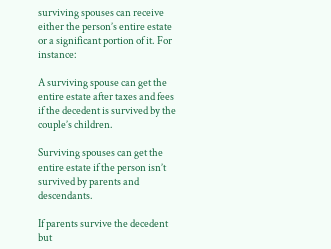surviving spouses can receive either the person’s entire estate or a significant portion of it. For instance:

A surviving spouse can get the entire estate after taxes and fees if the decedent is survived by the couple’s children.

Surviving spouses can get the entire estate if the person isn’t survived by parents and descendants.

If parents survive the decedent but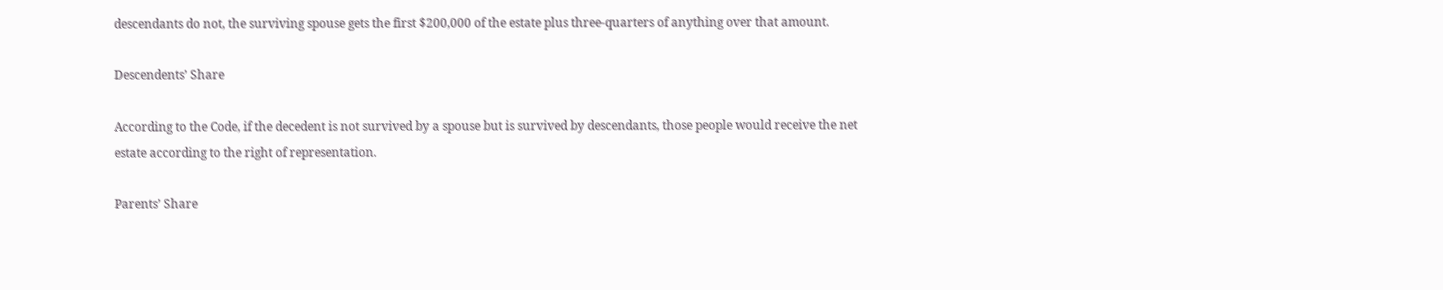descendants do not, the surviving spouse gets the first $200,000 of the estate plus three-quarters of anything over that amount.

Descendents’ Share

According to the Code, if the decedent is not survived by a spouse but is survived by descendants, those people would receive the net estate according to the right of representation.

Parents’ Share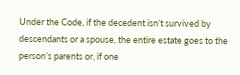Under the Code, if the decedent isn’t survived by descendants or a spouse, the entire estate goes to the person’s parents or, if one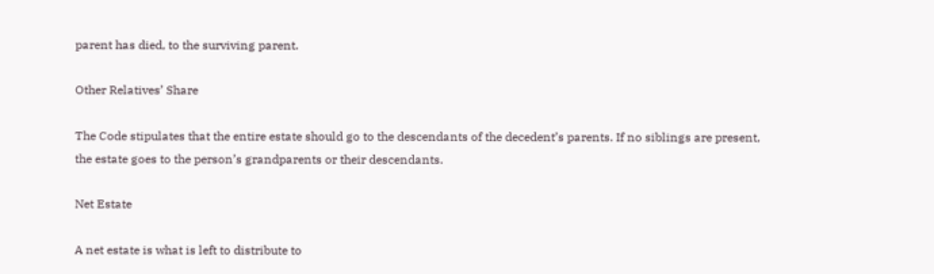parent has died, to the surviving parent.

Other Relatives’ Share

The Code stipulates that the entire estate should go to the descendants of the decedent’s parents. If no siblings are present, the estate goes to the person’s grandparents or their descendants.

Net Estate

A net estate is what is left to distribute to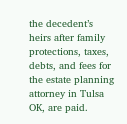the decedent’s heirs after family protections, taxes, debts, and fees for the estate planning attorney in Tulsa OK, are paid.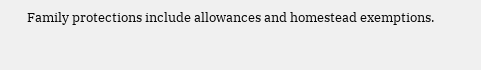Family protections include allowances and homestead exemptions.